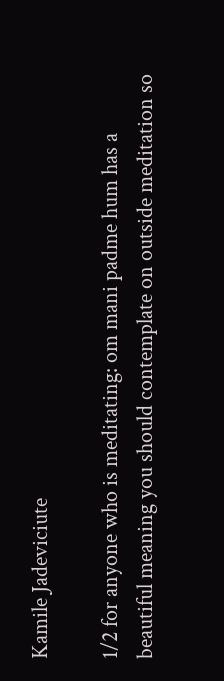Kamile Jadeviciute

1/2 for anyone who is meditating: om mani padme hum has a beautiful meaning you should contemplate on outside meditation so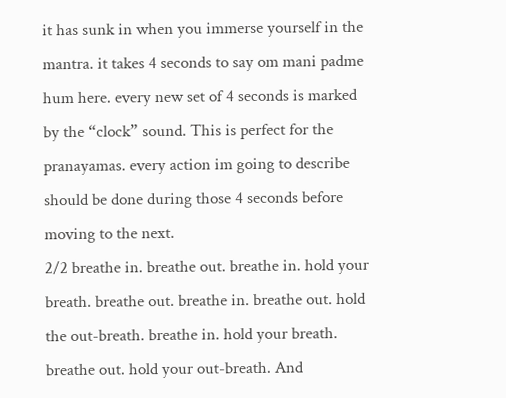it has sunk in when you immerse yourself in the mantra. it takes 4 seconds to say om mani padme hum here. every new set of 4 seconds is marked by the “clock” sound. This is perfect for the pranayamas. every action im going to describe should be done during those 4 seconds before moving to the next.
2/2 breathe in. breathe out. breathe in. hold your breath. breathe out. breathe in. breathe out. hold the out-breath. breathe in. hold your breath. breathe out. hold your out-breath. And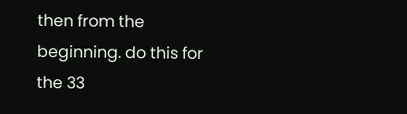then from the beginning. do this for the 33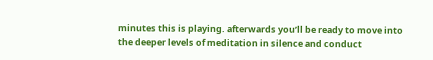minutes this is playing. afterwards you’ll be ready to move into the deeper levels of meditation in silence and conduct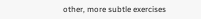other, more subtle exercises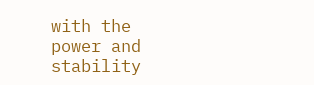with the power and stability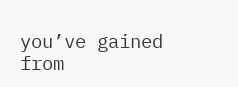you’ve gained from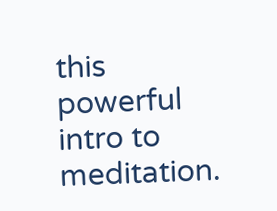this powerful intro to meditation.